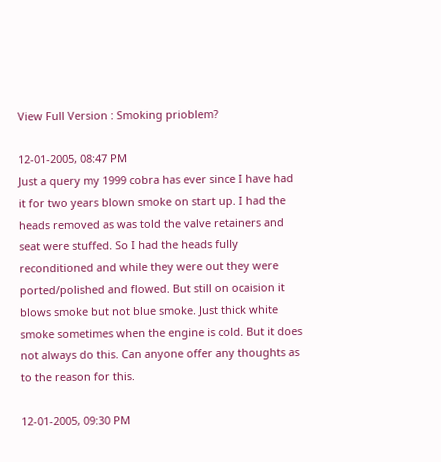View Full Version : Smoking prioblem?

12-01-2005, 08:47 PM
Just a query my 1999 cobra has ever since I have had it for two years blown smoke on start up. I had the heads removed as was told the valve retainers and seat were stuffed. So I had the heads fully reconditioned and while they were out they were ported/polished and flowed. But still on ocaision it blows smoke but not blue smoke. Just thick white smoke sometimes when the engine is cold. But it does not always do this. Can anyone offer any thoughts as to the reason for this.

12-01-2005, 09:30 PM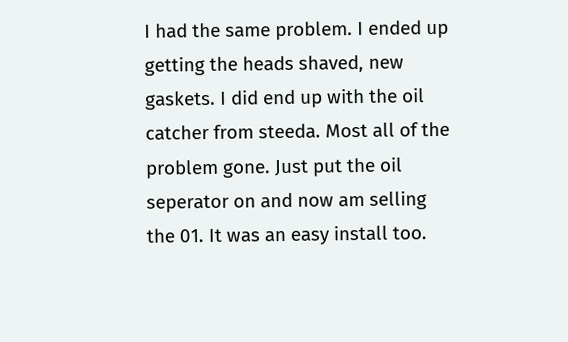I had the same problem. I ended up getting the heads shaved, new gaskets. I did end up with the oil catcher from steeda. Most all of the problem gone. Just put the oil seperator on and now am selling the 01. It was an easy install too.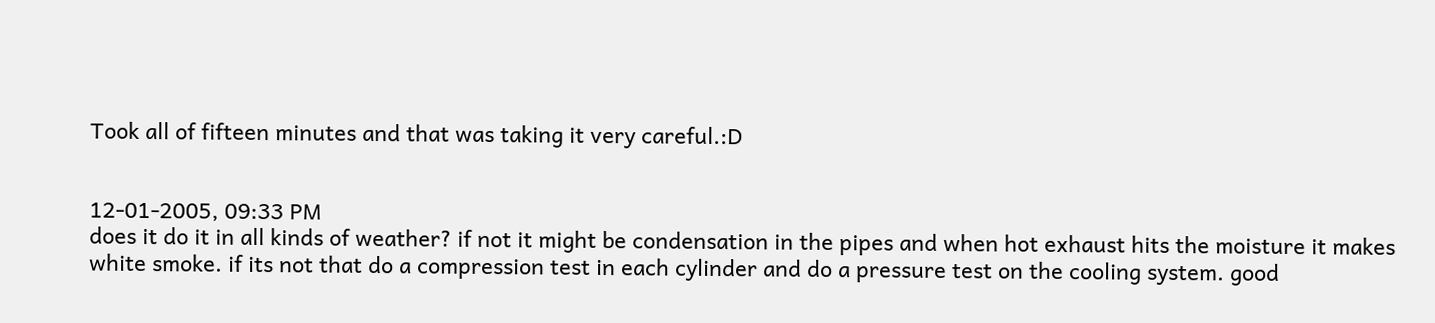Took all of fifteen minutes and that was taking it very careful.:D


12-01-2005, 09:33 PM
does it do it in all kinds of weather? if not it might be condensation in the pipes and when hot exhaust hits the moisture it makes white smoke. if its not that do a compression test in each cylinder and do a pressure test on the cooling system. good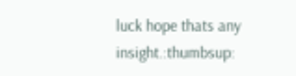luck hope thats any insight.:thumbsup: